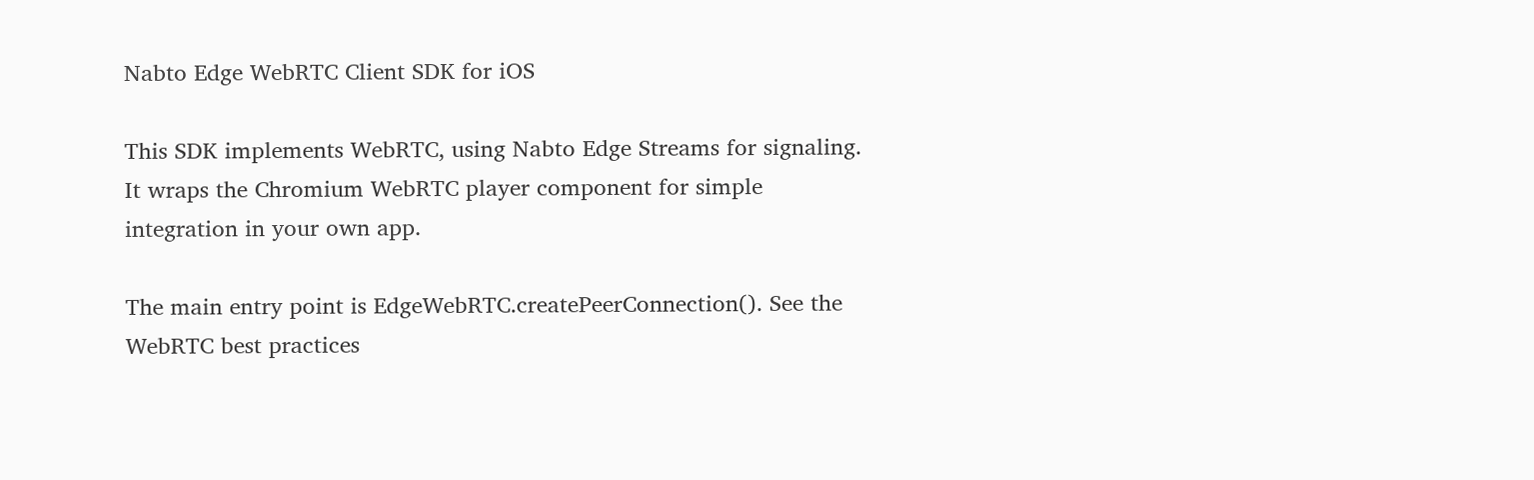Nabto Edge WebRTC Client SDK for iOS

This SDK implements WebRTC, using Nabto Edge Streams for signaling. It wraps the Chromium WebRTC player component for simple integration in your own app.

The main entry point is EdgeWebRTC.createPeerConnection(). See the WebRTC best practices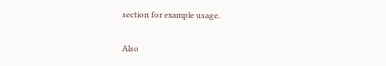section for example usage.

Also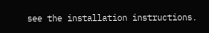see the installation instructions.